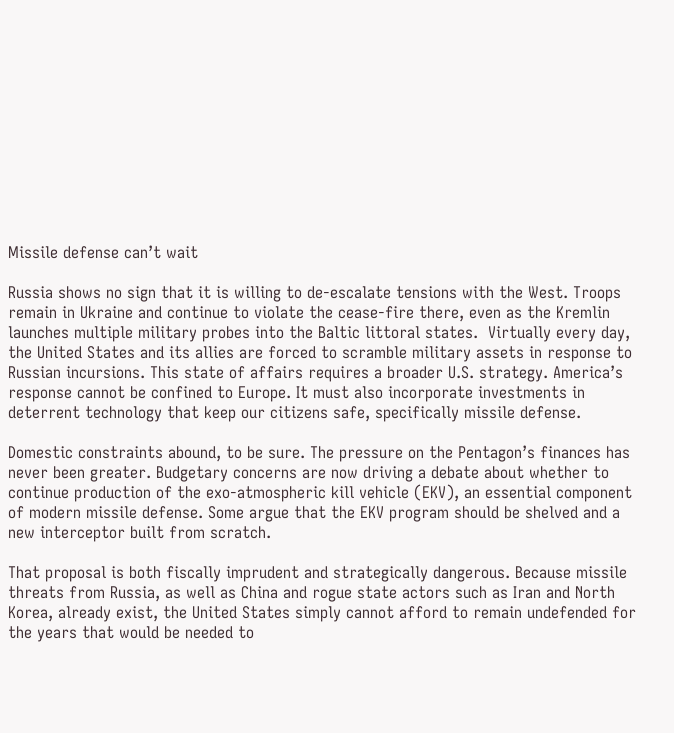Missile defense can’t wait

Russia shows no sign that it is willing to de-escalate tensions with the West. Troops remain in Ukraine and continue to violate the cease-fire there, even as the Kremlin launches multiple military probes into the Baltic littoral states.  Virtually every day, the United States and its allies are forced to scramble military assets in response to Russian incursions. This state of affairs requires a broader U.S. strategy. America’s response cannot be confined to Europe. It must also incorporate investments in deterrent technology that keep our citizens safe, specifically missile defense.

Domestic constraints abound, to be sure. The pressure on the Pentagon’s finances has never been greater. Budgetary concerns are now driving a debate about whether to continue production of the exo-atmospheric kill vehicle (EKV), an essential component of modern missile defense. Some argue that the EKV program should be shelved and a new interceptor built from scratch.

That proposal is both fiscally imprudent and strategically dangerous. Because missile threats from Russia, as well as China and rogue state actors such as Iran and North Korea, already exist, the United States simply cannot afford to remain undefended for the years that would be needed to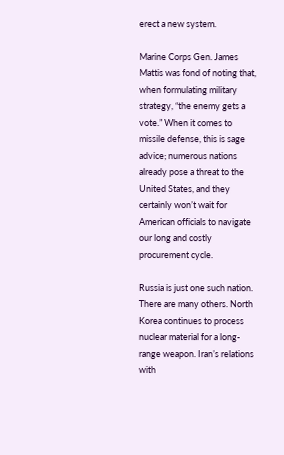erect a new system.

Marine Corps Gen. James Mattis was fond of noting that, when formulating military strategy, “the enemy gets a vote.” When it comes to missile defense, this is sage advice; numerous nations already pose a threat to the United States, and they certainly won’t wait for American officials to navigate our long and costly procurement cycle.

Russia is just one such nation. There are many others. North Korea continues to process nuclear material for a long-range weapon. Iran’s relations with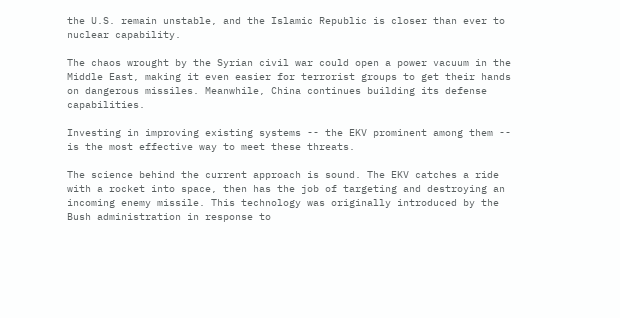the U.S. remain unstable, and the Islamic Republic is closer than ever to nuclear capability.

The chaos wrought by the Syrian civil war could open a power vacuum in the Middle East, making it even easier for terrorist groups to get their hands on dangerous missiles. Meanwhile, China continues building its defense capabilities.

Investing in improving existing systems -- the EKV prominent among them -- is the most effective way to meet these threats.

The science behind the current approach is sound. The EKV catches a ride with a rocket into space, then has the job of targeting and destroying an incoming enemy missile. This technology was originally introduced by the Bush administration in response to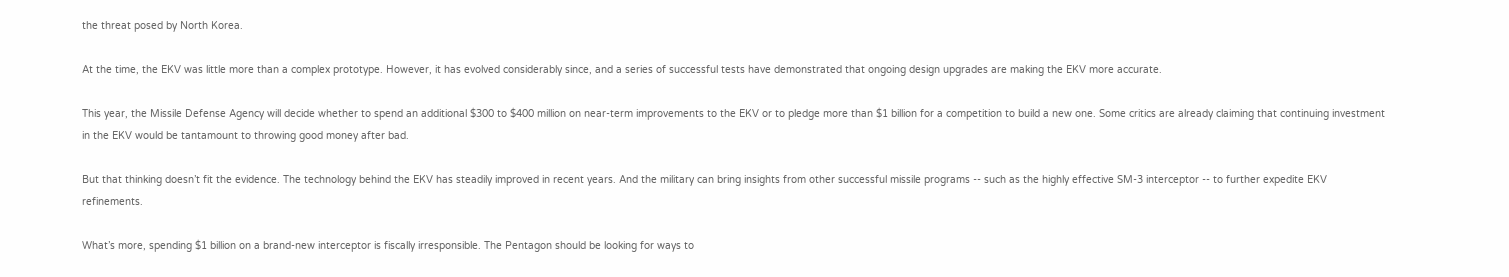the threat posed by North Korea.

At the time, the EKV was little more than a complex prototype. However, it has evolved considerably since, and a series of successful tests have demonstrated that ongoing design upgrades are making the EKV more accurate.

This year, the Missile Defense Agency will decide whether to spend an additional $300 to $400 million on near-term improvements to the EKV or to pledge more than $1 billion for a competition to build a new one. Some critics are already claiming that continuing investment in the EKV would be tantamount to throwing good money after bad.

But that thinking doesn’t fit the evidence. The technology behind the EKV has steadily improved in recent years. And the military can bring insights from other successful missile programs -- such as the highly effective SM-3 interceptor -- to further expedite EKV refinements.

What’s more, spending $1 billion on a brand-new interceptor is fiscally irresponsible. The Pentagon should be looking for ways to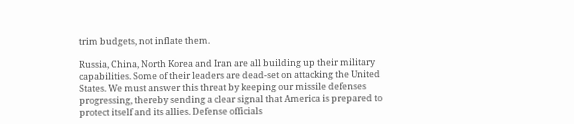trim budgets, not inflate them.

Russia, China, North Korea and Iran are all building up their military capabilities. Some of their leaders are dead-set on attacking the United States. We must answer this threat by keeping our missile defenses progressing, thereby sending a clear signal that America is prepared to protect itself and its allies. Defense officials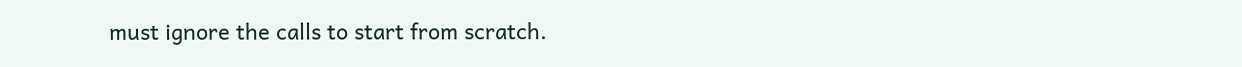must ignore the calls to start from scratch.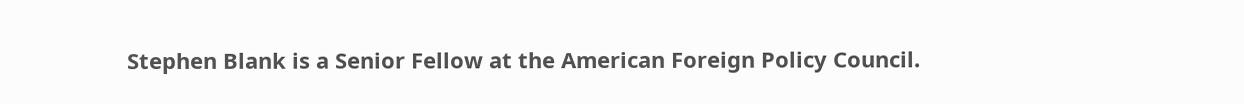Stephen Blank is a Senior Fellow at the American Foreign Policy Council.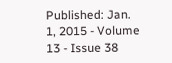Published: Jan. 1, 2015 - Volume 13 - Issue 38